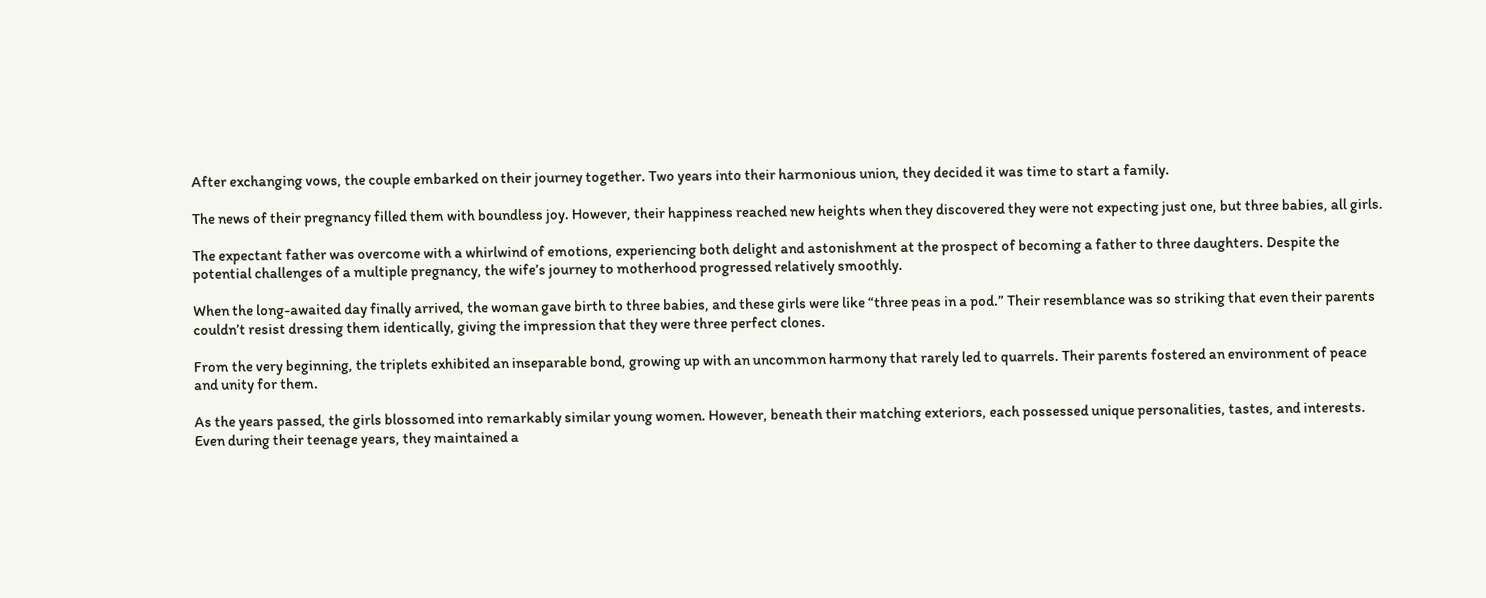After exchanging vows, the couple embarked on their journey together. Two years into their harmonious union, they decided it was time to start a family.

The news of their pregnancy filled them with boundless joy. However, their happiness reached new heights when they discovered they were not expecting just one, but three babies, all girls.

The expectant father was overcome with a whirlwind of emotions, experiencing both delight and astonishment at the prospect of becoming a father to three daughters. Despite the potential challenges of a multiple pregnancy, the wife’s journey to motherhood progressed relatively smoothly.

When the long-awaited day finally arrived, the woman gave birth to three babies, and these girls were like “three peas in a pod.” Their resemblance was so striking that even their parents couldn’t resist dressing them identically, giving the impression that they were three perfect clones.

From the very beginning, the triplets exhibited an inseparable bond, growing up with an uncommon harmony that rarely led to quarrels. Their parents fostered an environment of peace and unity for them.

As the years passed, the girls blossomed into remarkably similar young women. However, beneath their matching exteriors, each possessed unique personalities, tastes, and interests. Even during their teenage years, they maintained a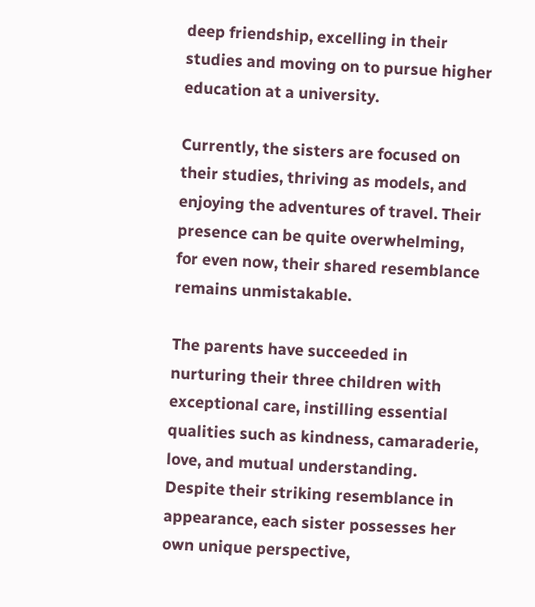deep friendship, excelling in their studies and moving on to pursue higher education at a university.

Currently, the sisters are focused on their studies, thriving as models, and enjoying the adventures of travel. Their presence can be quite overwhelming, for even now, their shared resemblance remains unmistakable.

The parents have succeeded in nurturing their three children with exceptional care, instilling essential qualities such as kindness, camaraderie, love, and mutual understanding. Despite their striking resemblance in appearance, each sister possesses her own unique perspective,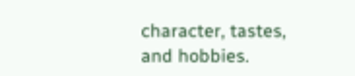character, tastes, and hobbies.